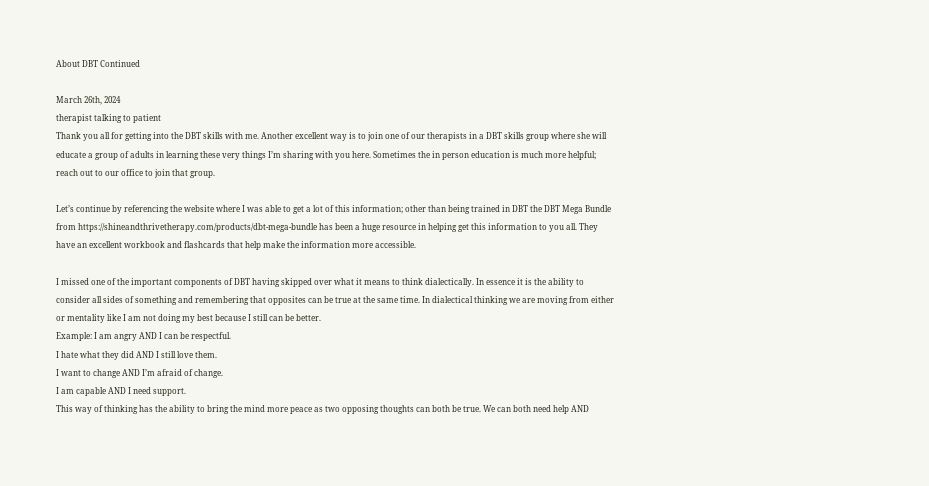About DBT Continued

March 26th, 2024
therapist talking to patient
Thank you all for getting into the DBT skills with me. Another excellent way is to join one of our therapists in a DBT skills group where she will educate a group of adults in learning these very things I’m sharing with you here. Sometimes the in person education is much more helpful; reach out to our office to join that group.

Let’s continue by referencing the website where I was able to get a lot of this information; other than being trained in DBT the DBT Mega Bundle from https://shineandthrivetherapy.com/products/dbt-mega-bundle has been a huge resource in helping get this information to you all. They have an excellent workbook and flashcards that help make the information more accessible.

I missed one of the important components of DBT having skipped over what it means to think dialectically. In essence it is the ability to consider all sides of something and remembering that opposites can be true at the same time. In dialectical thinking we are moving from either or mentality like I am not doing my best because I still can be better.
Example: I am angry AND I can be respectful.
I hate what they did AND I still love them.
I want to change AND I’m afraid of change.
I am capable AND I need support.
This way of thinking has the ability to bring the mind more peace as two opposing thoughts can both be true. We can both need help AND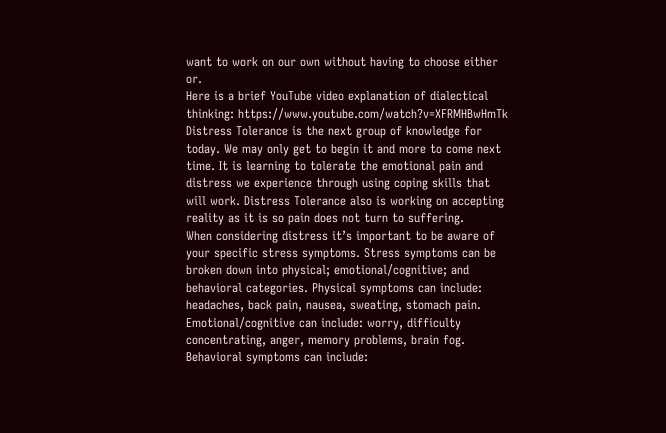want to work on our own without having to choose either or.
Here is a brief YouTube video explanation of dialectical thinking: https://www.youtube.com/watch?v=XFRMHBwHmTk
Distress Tolerance is the next group of knowledge for today. We may only get to begin it and more to come next time. It is learning to tolerate the emotional pain and distress we experience through using coping skills that will work. Distress Tolerance also is working on accepting reality as it is so pain does not turn to suffering.
When considering distress it’s important to be aware of your specific stress symptoms. Stress symptoms can be broken down into physical; emotional/cognitive; and behavioral categories. Physical symptoms can include: headaches, back pain, nausea, sweating, stomach pain. Emotional/cognitive can include: worry, difficulty concentrating, anger, memory problems, brain fog. Behavioral symptoms can include: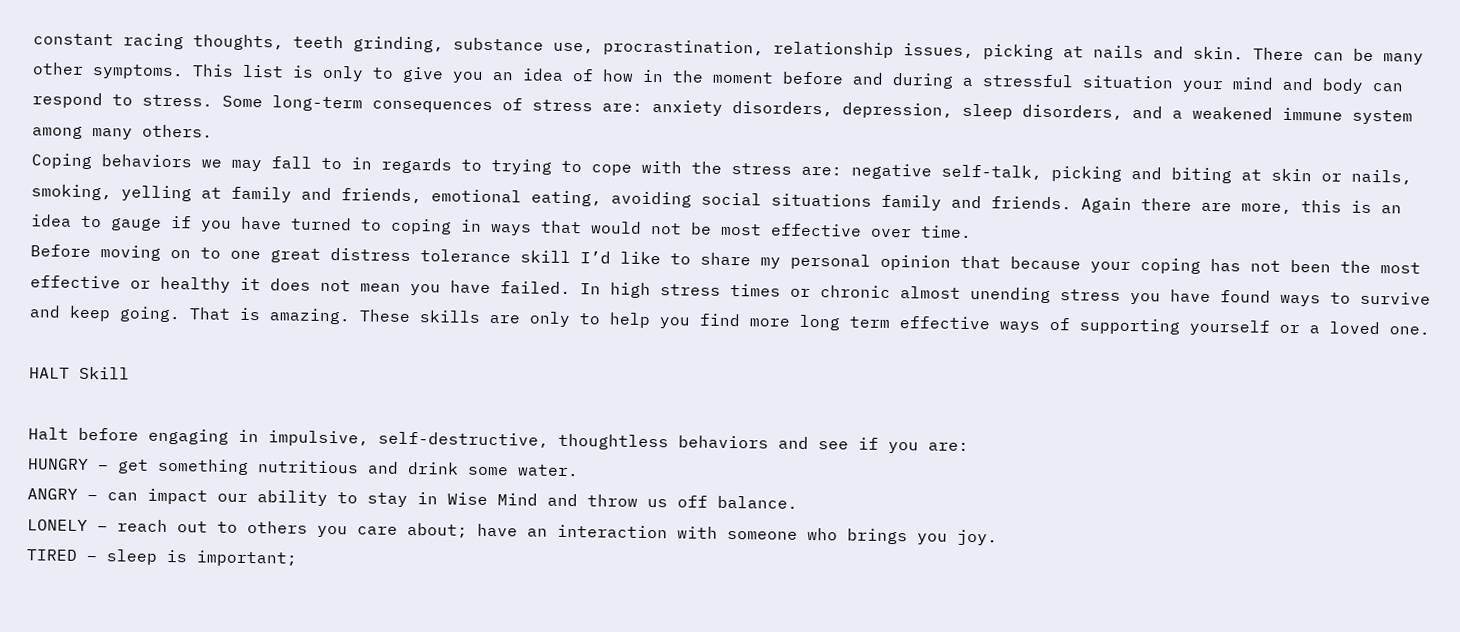constant racing thoughts, teeth grinding, substance use, procrastination, relationship issues, picking at nails and skin. There can be many other symptoms. This list is only to give you an idea of how in the moment before and during a stressful situation your mind and body can respond to stress. Some long-term consequences of stress are: anxiety disorders, depression, sleep disorders, and a weakened immune system among many others.
Coping behaviors we may fall to in regards to trying to cope with the stress are: negative self-talk, picking and biting at skin or nails, smoking, yelling at family and friends, emotional eating, avoiding social situations family and friends. Again there are more, this is an idea to gauge if you have turned to coping in ways that would not be most effective over time.
Before moving on to one great distress tolerance skill I’d like to share my personal opinion that because your coping has not been the most effective or healthy it does not mean you have failed. In high stress times or chronic almost unending stress you have found ways to survive and keep going. That is amazing. These skills are only to help you find more long term effective ways of supporting yourself or a loved one.

HALT Skill

Halt before engaging in impulsive, self-destructive, thoughtless behaviors and see if you are:
HUNGRY – get something nutritious and drink some water.
ANGRY – can impact our ability to stay in Wise Mind and throw us off balance.
LONELY – reach out to others you care about; have an interaction with someone who brings you joy.
TIRED – sleep is important;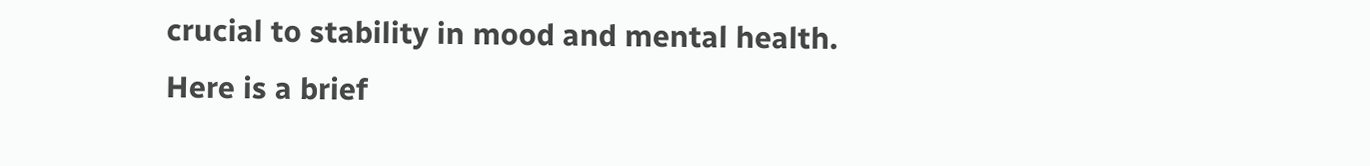crucial to stability in mood and mental health.
Here is a brief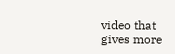video that gives more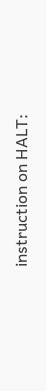instruction on HALT: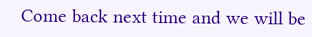Come back next time and we will be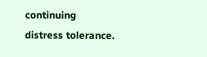continuing distress tolerance.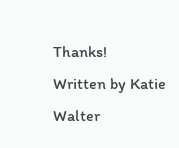Thanks!
Written by Katie Walter